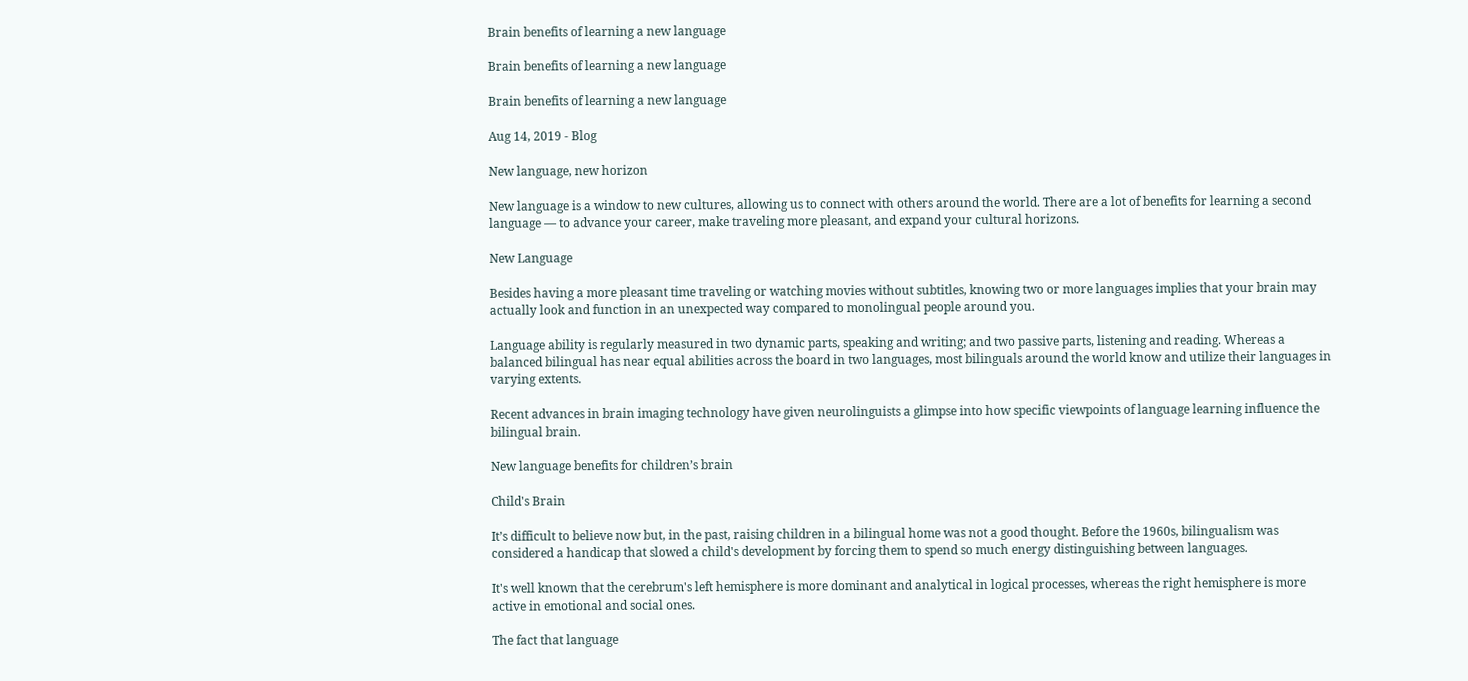Brain benefits of learning a new language

Brain benefits of learning a new language

Brain benefits of learning a new language

Aug 14, 2019 - Blog

New language, new horizon

New language is a window to new cultures, allowing us to connect with others around the world. There are a lot of benefits for learning a second language — to advance your career, make traveling more pleasant, and expand your cultural horizons.

New Language

Besides having a more pleasant time traveling or watching movies without subtitles, knowing two or more languages implies that your brain may actually look and function in an unexpected way compared to monolingual people around you.

Language ability is regularly measured in two dynamic parts, speaking and writing; and two passive parts, listening and reading. Whereas a balanced bilingual has near equal abilities across the board in two languages, most bilinguals around the world know and utilize their languages in varying extents.

Recent advances in brain imaging technology have given neurolinguists a glimpse into how specific viewpoints of language learning influence the bilingual brain.

New language benefits for children’s brain

Child's Brain

It’s difficult to believe now but, in the past, raising children in a bilingual home was not a good thought. Before the 1960s, bilingualism was considered a handicap that slowed a child's development by forcing them to spend so much energy distinguishing between languages.

It's well known that the cerebrum's left hemisphere is more dominant and analytical in logical processes, whereas the right hemisphere is more active in emotional and social ones.

The fact that language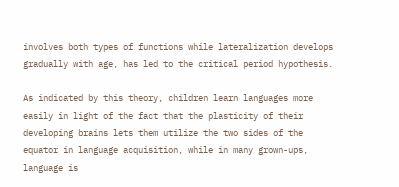involves both types of functions while lateralization develops gradually with age, has led to the critical period hypothesis.

As indicated by this theory, children learn languages more easily in light of the fact that the plasticity of their developing brains lets them utilize the two sides of the equator in language acquisition, while in many grown-ups, language is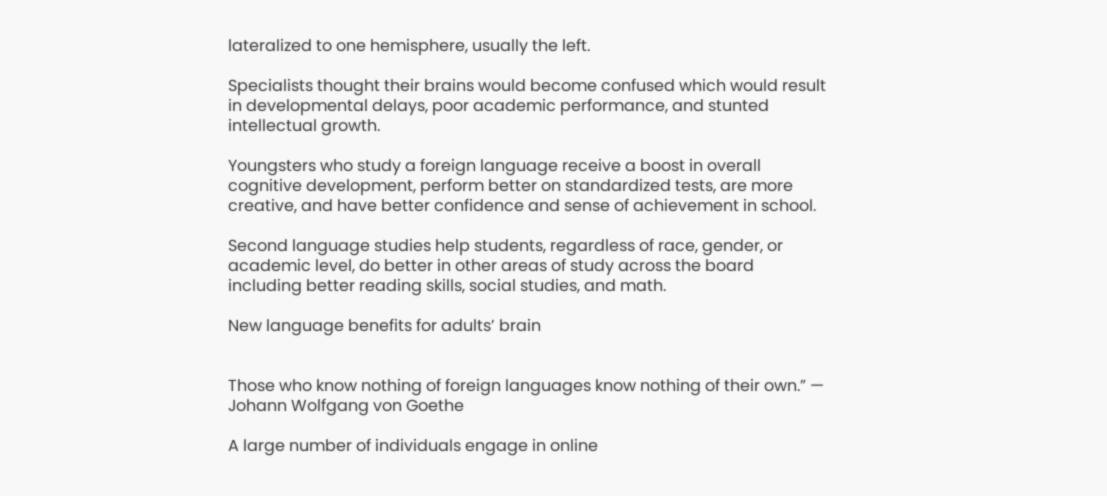lateralized to one hemisphere, usually the left.

Specialists thought their brains would become confused which would result in developmental delays, poor academic performance, and stunted intellectual growth.

Youngsters who study a foreign language receive a boost in overall cognitive development, perform better on standardized tests, are more creative, and have better confidence and sense of achievement in school.

Second language studies help students, regardless of race, gender, or academic level, do better in other areas of study across the board including better reading skills, social studies, and math.

New language benefits for adults’ brain


Those who know nothing of foreign languages know nothing of their own.” — Johann Wolfgang von Goethe

A large number of individuals engage in online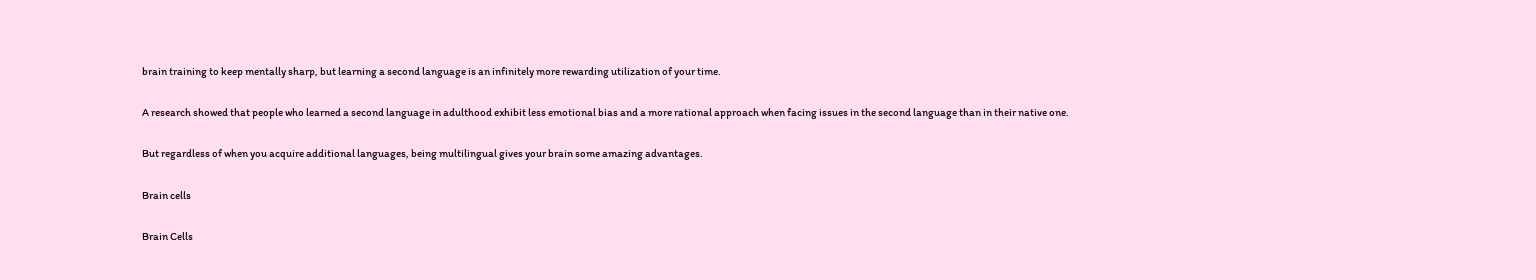brain training to keep mentally sharp, but learning a second language is an infinitely more rewarding utilization of your time.

A research showed that people who learned a second language in adulthood exhibit less emotional bias and a more rational approach when facing issues in the second language than in their native one.

But regardless of when you acquire additional languages, being multilingual gives your brain some amazing advantages.

Brain cells

Brain Cells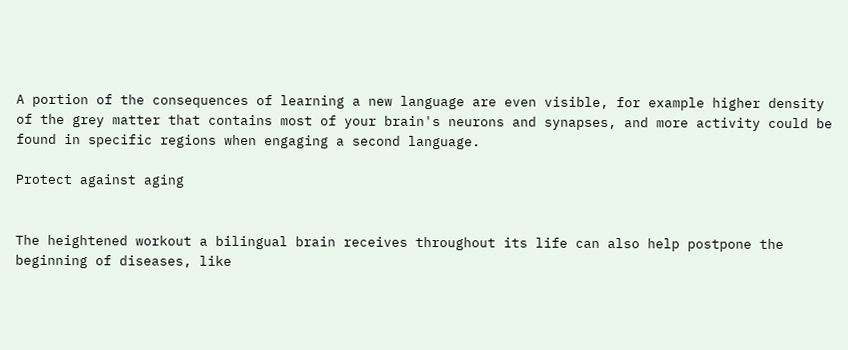A portion of the consequences of learning a new language are even visible, for example higher density of the grey matter that contains most of your brain's neurons and synapses, and more activity could be found in specific regions when engaging a second language.

Protect against aging


The heightened workout a bilingual brain receives throughout its life can also help postpone the beginning of diseases, like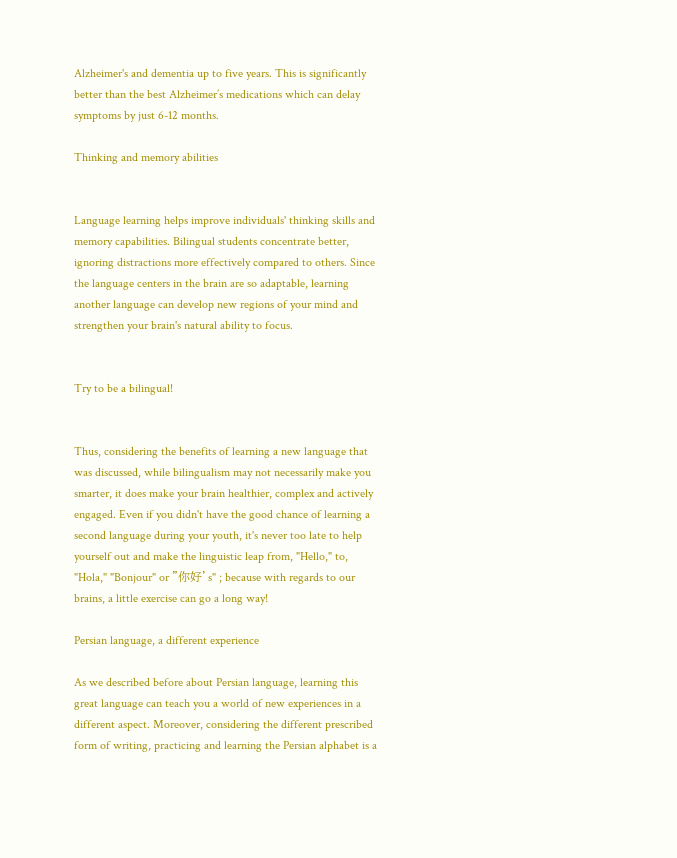Alzheimer's and dementia up to five years. This is significantly better than the best Alzheimer’s medications which can delay symptoms by just 6-12 months.

Thinking and memory abilities


Language learning helps improve individuals' thinking skills and memory capabilities. Bilingual students concentrate better, ignoring distractions more effectively compared to others. Since the language centers in the brain are so adaptable, learning another language can develop new regions of your mind and strengthen your brain's natural ability to focus.


Try to be a bilingual!


Thus, considering the benefits of learning a new language that was discussed, while bilingualism may not necessarily make you smarter, it does make your brain healthier, complex and actively engaged. Even if you didn't have the good chance of learning a second language during your youth, it's never too late to help yourself out and make the linguistic leap from, "Hello," to, "Hola," "Bonjour" or "你好’s" ; because with regards to our brains, a little exercise can go a long way!

Persian language, a different experience

As we described before about Persian language, learning this great language can teach you a world of new experiences in a different aspect. Moreover, considering the different prescribed form of writing, practicing and learning the Persian alphabet is a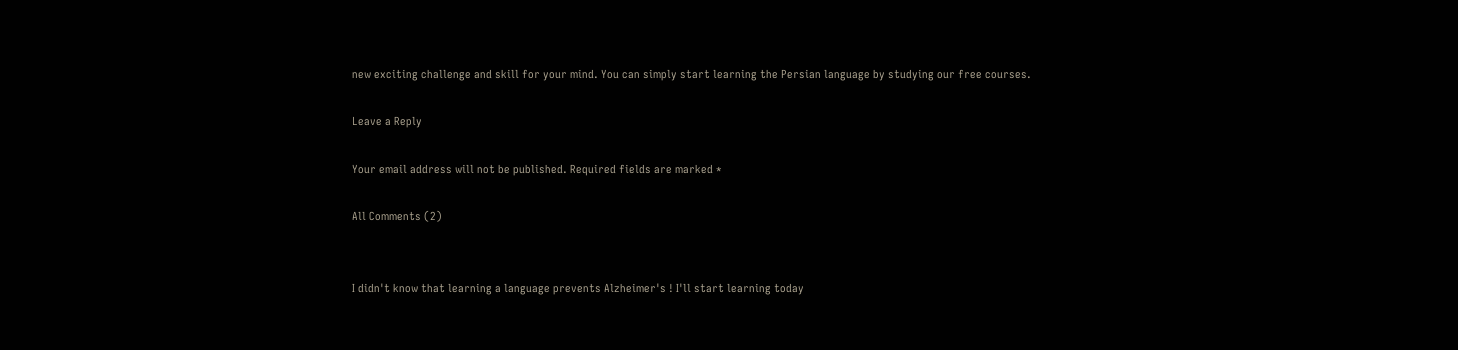new exciting challenge and skill for your mind. You can simply start learning the Persian language by studying our free courses.

Leave a Reply

Your email address will not be published. Required fields are marked *

All Comments (2)


I didn't know that learning a language prevents Alzheimer's ! I'll start learning today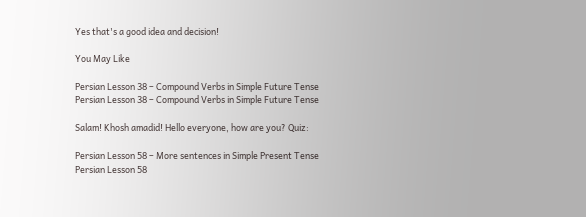Yes that's a good idea and decision!

You May Like

Persian Lesson 38 – Compound Verbs in Simple Future Tense
Persian Lesson 38 – Compound Verbs in Simple Future Tense

Salam! Khosh amadid! Hello everyone, how are you? Quiz:

Persian Lesson 58 – More sentences in Simple Present Tense
Persian Lesson 58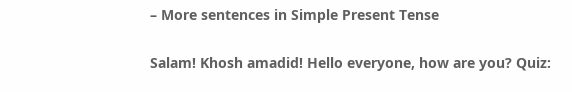– More sentences in Simple Present Tense

Salam! Khosh amadid! Hello everyone, how are you? Quiz: